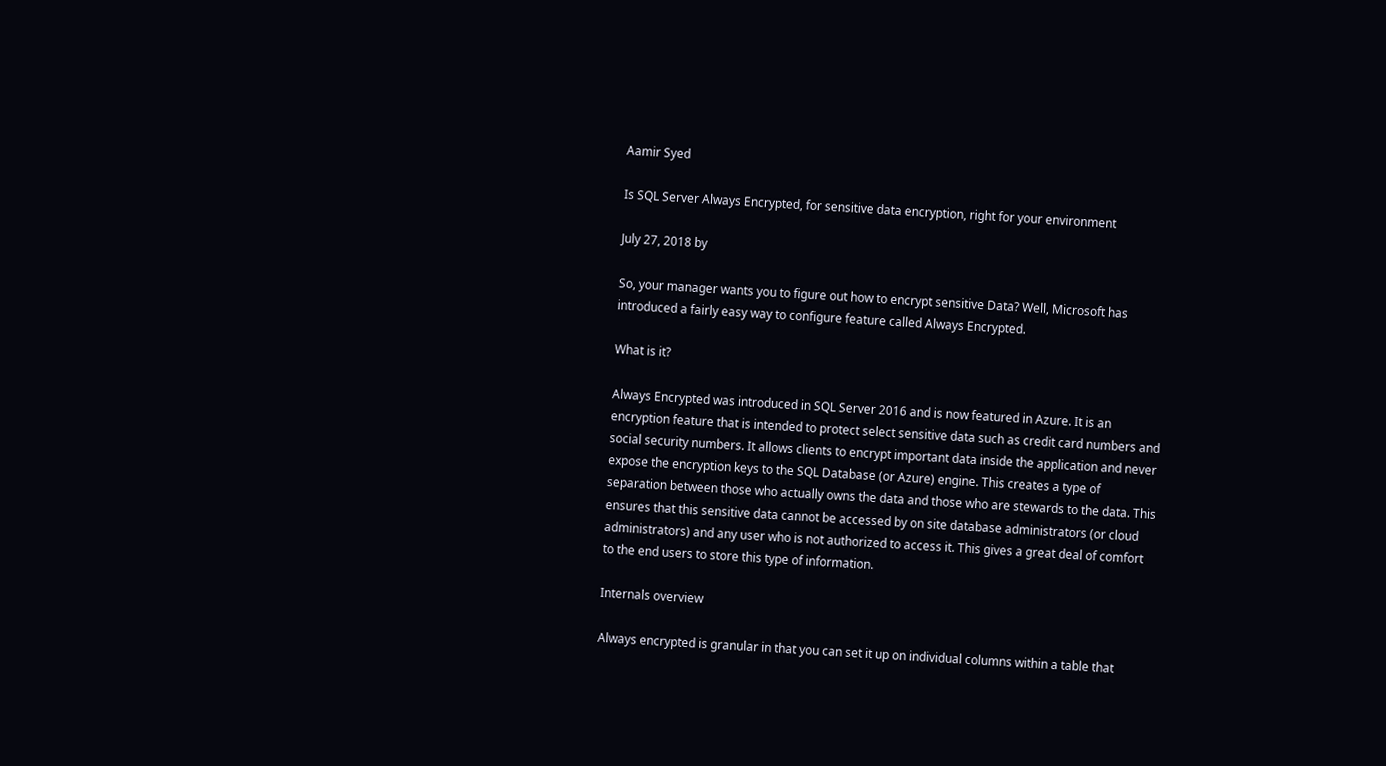Aamir Syed

Is SQL Server Always Encrypted, for sensitive data encryption, right for your environment

July 27, 2018 by

So, your manager wants you to figure out how to encrypt sensitive Data? Well, Microsoft has introduced a fairly easy way to configure feature called Always Encrypted.

What is it?

Always Encrypted was introduced in SQL Server 2016 and is now featured in Azure. It is an encryption feature that is intended to protect select sensitive data such as credit card numbers and social security numbers. It allows clients to encrypt important data inside the application and never expose the encryption keys to the SQL Database (or Azure) engine. This creates a type of separation between those who actually owns the data and those who are stewards to the data. This ensures that this sensitive data cannot be accessed by on site database administrators (or cloud administrators) and any user who is not authorized to access it. This gives a great deal of comfort to the end users to store this type of information.

Internals overview

Always encrypted is granular in that you can set it up on individual columns within a table that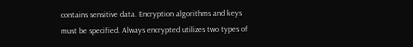contains sensitive data. Encryption algorithms and keys must be specified. Always encrypted utilizes two types of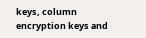keys, column encryption keys and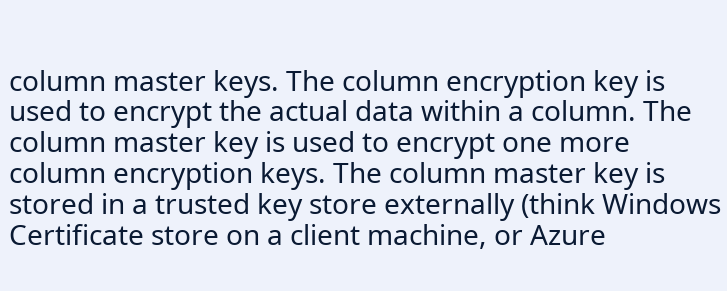column master keys. The column encryption key is used to encrypt the actual data within a column. The column master key is used to encrypt one more column encryption keys. The column master key is stored in a trusted key store externally (think Windows Certificate store on a client machine, or Azure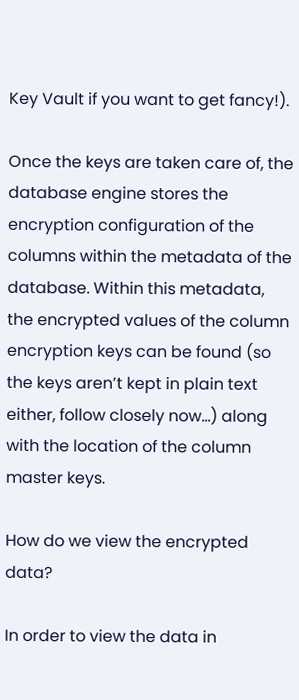Key Vault if you want to get fancy!).

Once the keys are taken care of, the database engine stores the encryption configuration of the columns within the metadata of the database. Within this metadata, the encrypted values of the column encryption keys can be found (so the keys aren’t kept in plain text either, follow closely now…) along with the location of the column master keys.

How do we view the encrypted data?

In order to view the data in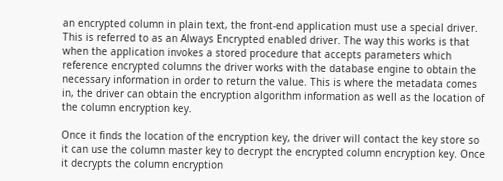an encrypted column in plain text, the front-end application must use a special driver. This is referred to as an Always Encrypted enabled driver. The way this works is that when the application invokes a stored procedure that accepts parameters which reference encrypted columns the driver works with the database engine to obtain the necessary information in order to return the value. This is where the metadata comes in, the driver can obtain the encryption algorithm information as well as the location of the column encryption key.

Once it finds the location of the encryption key, the driver will contact the key store so it can use the column master key to decrypt the encrypted column encryption key. Once it decrypts the column encryption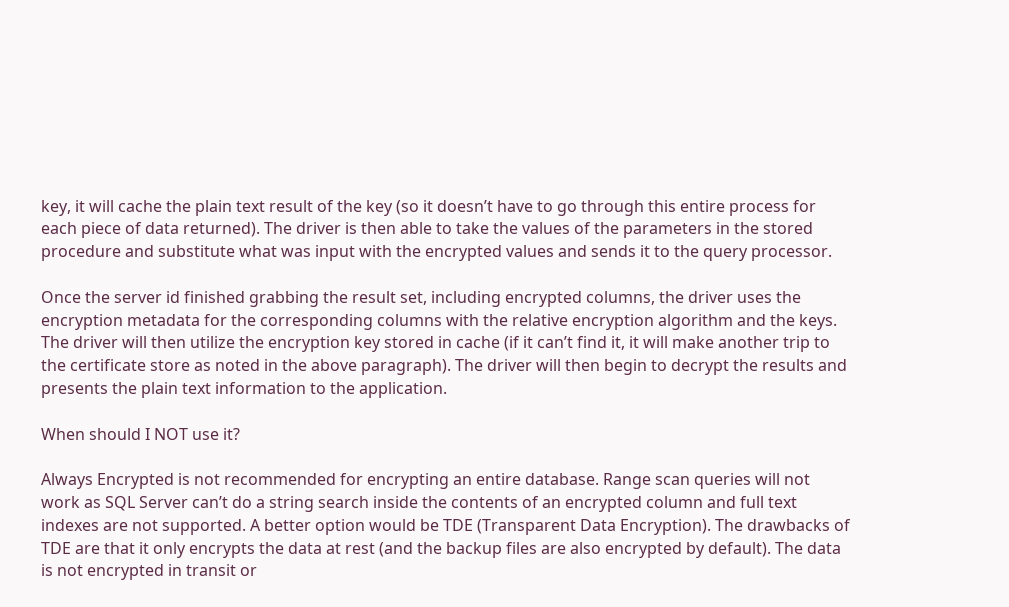key, it will cache the plain text result of the key (so it doesn’t have to go through this entire process for each piece of data returned). The driver is then able to take the values of the parameters in the stored procedure and substitute what was input with the encrypted values and sends it to the query processor.

Once the server id finished grabbing the result set, including encrypted columns, the driver uses the encryption metadata for the corresponding columns with the relative encryption algorithm and the keys. The driver will then utilize the encryption key stored in cache (if it can’t find it, it will make another trip to the certificate store as noted in the above paragraph). The driver will then begin to decrypt the results and presents the plain text information to the application.

When should I NOT use it?

Always Encrypted is not recommended for encrypting an entire database. Range scan queries will not work as SQL Server can’t do a string search inside the contents of an encrypted column and full text indexes are not supported. A better option would be TDE (Transparent Data Encryption). The drawbacks of TDE are that it only encrypts the data at rest (and the backup files are also encrypted by default). The data is not encrypted in transit or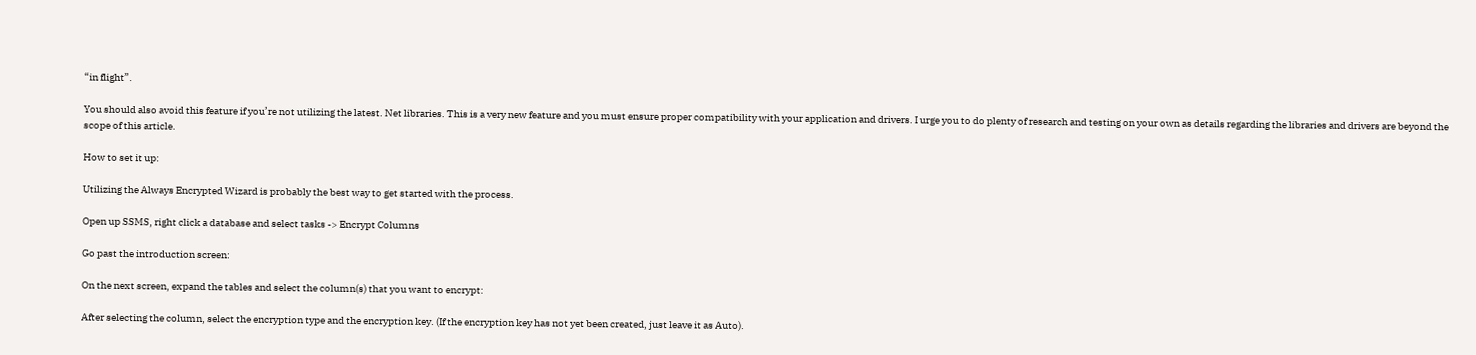“in flight”.

You should also avoid this feature if you’re not utilizing the latest. Net libraries. This is a very new feature and you must ensure proper compatibility with your application and drivers. I urge you to do plenty of research and testing on your own as details regarding the libraries and drivers are beyond the scope of this article.

How to set it up:

Utilizing the Always Encrypted Wizard is probably the best way to get started with the process.

Open up SSMS, right click a database and select tasks -> Encrypt Columns

Go past the introduction screen:

On the next screen, expand the tables and select the column(s) that you want to encrypt:

After selecting the column, select the encryption type and the encryption key. (If the encryption key has not yet been created, just leave it as Auto).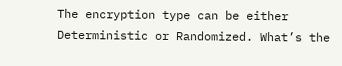The encryption type can be either Deterministic or Randomized. What’s the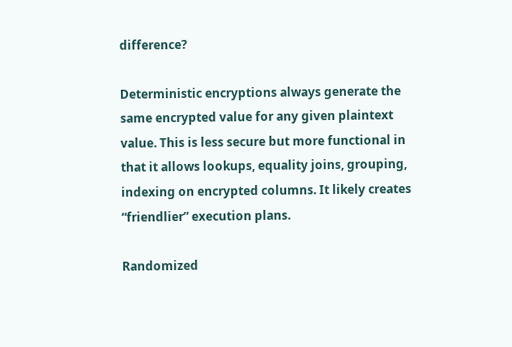difference?

Deterministic encryptions always generate the same encrypted value for any given plaintext value. This is less secure but more functional in that it allows lookups, equality joins, grouping, indexing on encrypted columns. It likely creates “friendlier” execution plans.

Randomized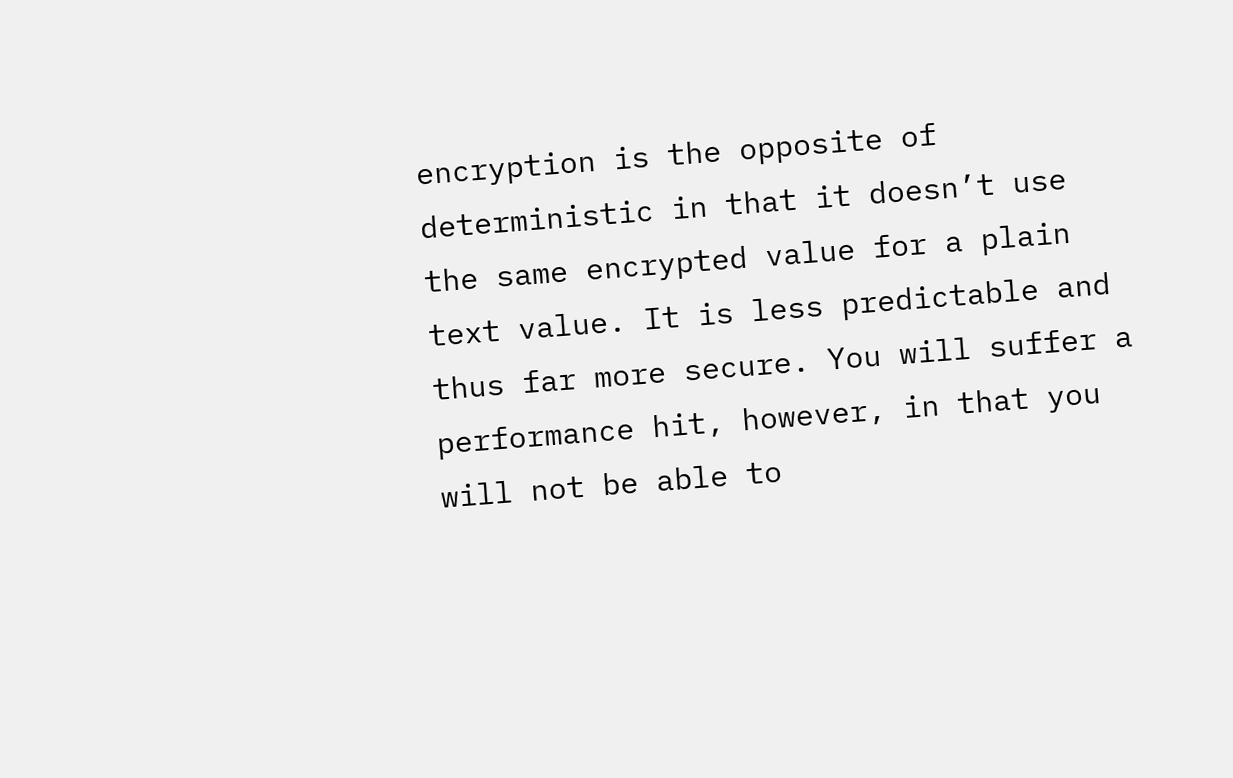encryption is the opposite of deterministic in that it doesn’t use the same encrypted value for a plain text value. It is less predictable and thus far more secure. You will suffer a performance hit, however, in that you will not be able to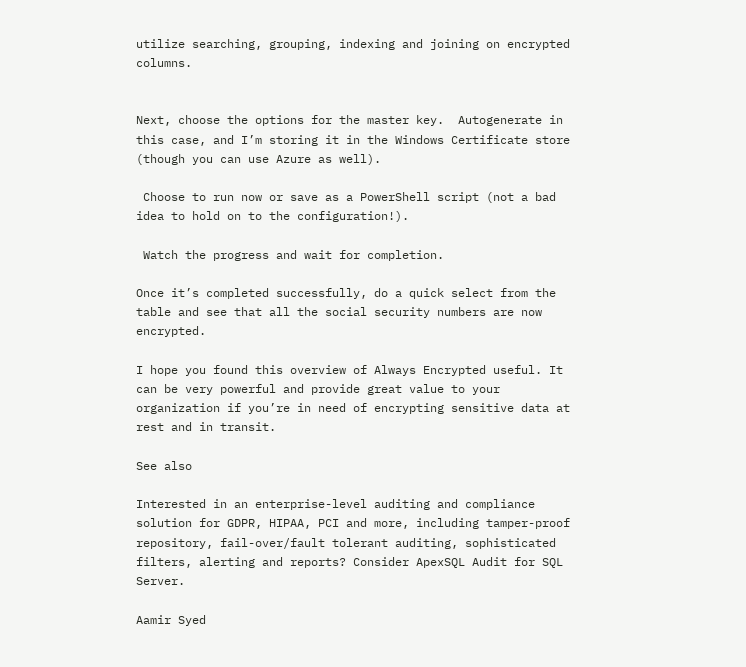utilize searching, grouping, indexing and joining on encrypted columns.


Next, choose the options for the master key.  Autogenerate in this case, and I’m storing it in the Windows Certificate store (though you can use Azure as well).

 Choose to run now or save as a PowerShell script (not a bad idea to hold on to the configuration!).

 Watch the progress and wait for completion.

Once it’s completed successfully, do a quick select from the table and see that all the social security numbers are now encrypted.

I hope you found this overview of Always Encrypted useful. It can be very powerful and provide great value to your organization if you’re in need of encrypting sensitive data at rest and in transit.

See also

Interested in an enterprise-level auditing and compliance solution for GDPR, HIPAA, PCI and more, including tamper-proof repository, fail-over/fault tolerant auditing, sophisticated filters, alerting and reports? Consider ApexSQL Audit for SQL Server.

Aamir Syed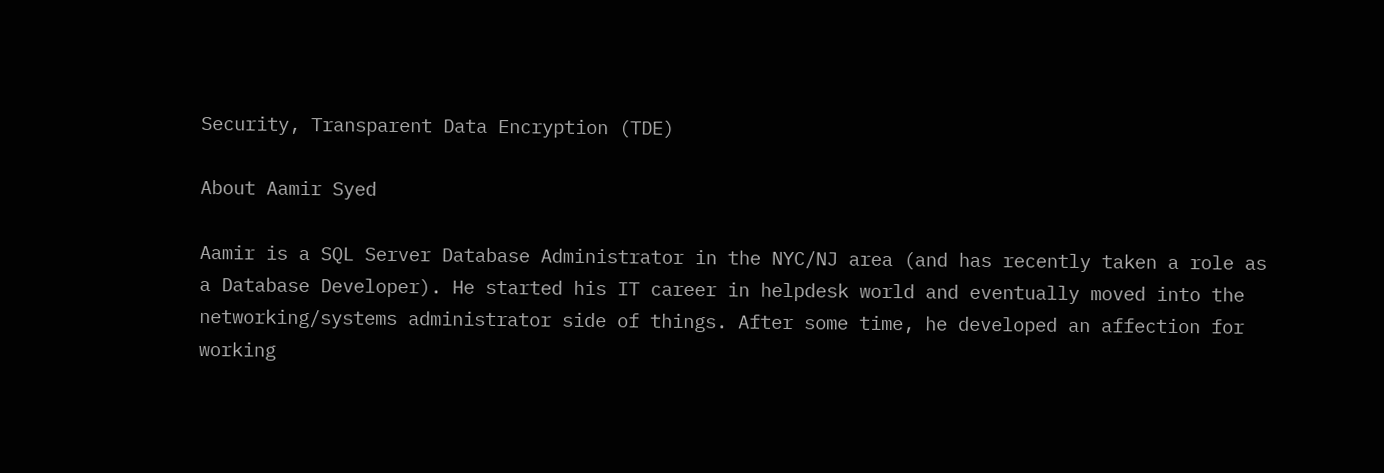Security, Transparent Data Encryption (TDE)

About Aamir Syed

Aamir is a SQL Server Database Administrator in the NYC/NJ area (and has recently taken a role as a Database Developer). He started his IT career in helpdesk world and eventually moved into the networking/systems administrator side of things. After some time, he developed an affection for working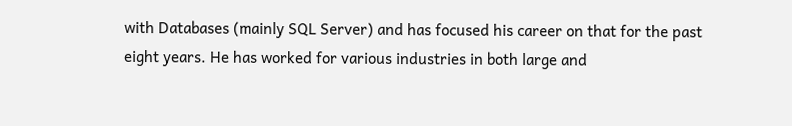with Databases (mainly SQL Server) and has focused his career on that for the past eight years. He has worked for various industries in both large and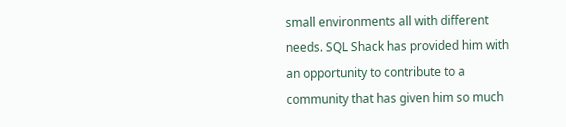small environments all with different needs. SQL Shack has provided him with an opportunity to contribute to a community that has given him so much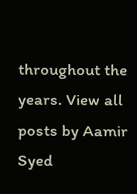throughout the years. View all posts by Aamir Syed